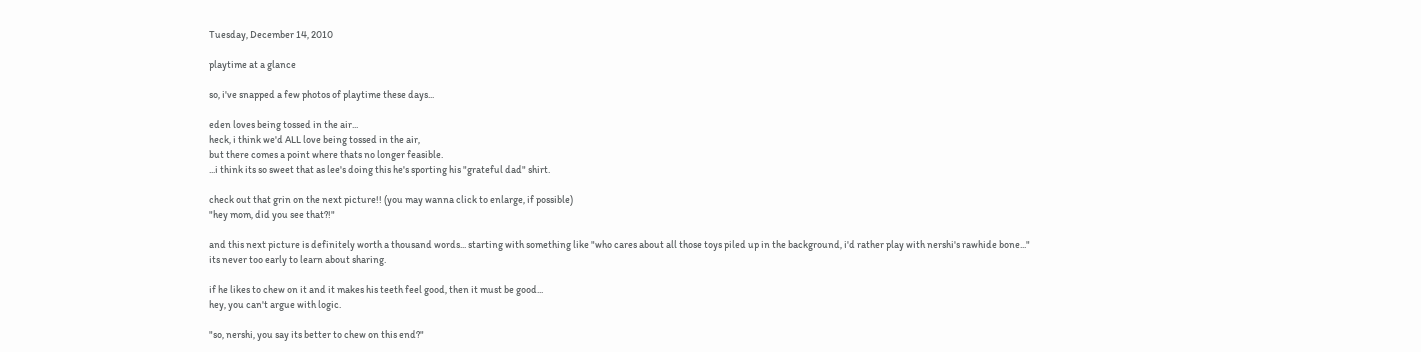Tuesday, December 14, 2010

playtime at a glance

so, i've snapped a few photos of playtime these days...

eden loves being tossed in the air...
heck, i think we'd ALL love being tossed in the air,
but there comes a point where thats no longer feasible.
...i think its so sweet that as lee's doing this he's sporting his "grateful dad" shirt.

check out that grin on the next picture!! (you may wanna click to enlarge, if possible)
"hey mom, did you see that?!"

and this next picture is definitely worth a thousand words... starting with something like "who cares about all those toys piled up in the background, i'd rather play with nershi's rawhide bone..."
its never too early to learn about sharing.

if he likes to chew on it and it makes his teeth feel good, then it must be good...
hey, you can't argue with logic.

"so, nershi, you say its better to chew on this end?"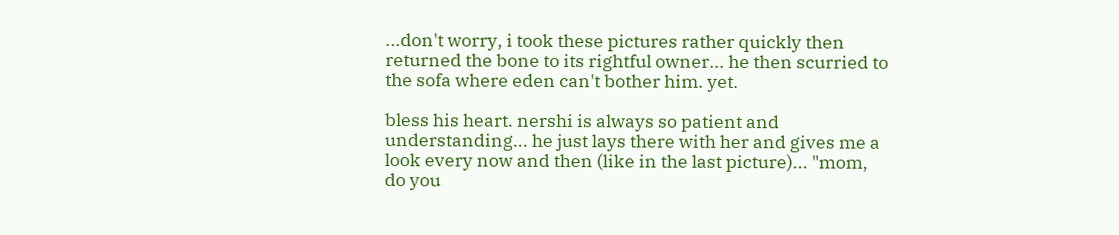...don't worry, i took these pictures rather quickly then returned the bone to its rightful owner... he then scurried to the sofa where eden can't bother him. yet.

bless his heart. nershi is always so patient and understanding... he just lays there with her and gives me a look every now and then (like in the last picture)... "mom, do you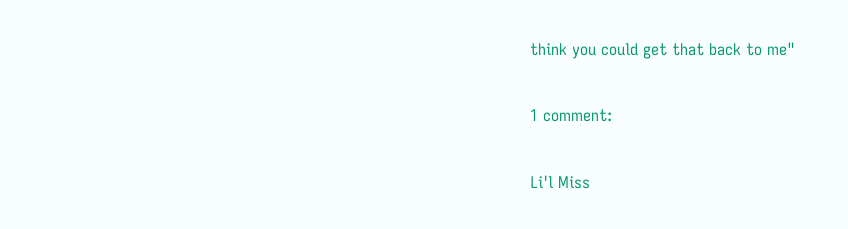think you could get that back to me"

1 comment:

Li'l Miss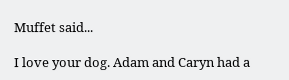Muffet said...

I love your dog. Adam and Caryn had a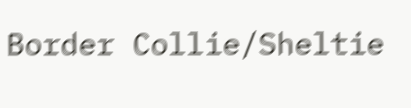Border Collie/Sheltie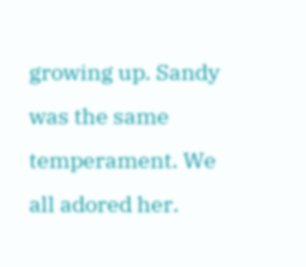growing up. Sandy was the same temperament. We all adored her.